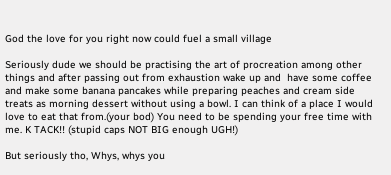God the love for you right now could fuel a small village

Seriously dude we should be practising the art of procreation among other things and after passing out from exhaustion wake up and  have some coffee and make some banana pancakes while preparing peaches and cream side treats as morning dessert without using a bowl. I can think of a place I would love to eat that from.(your bod) You need to be spending your free time with me. K TACK!! (stupid caps NOT BIG enough UGH!)

But seriously tho, Whys, whys you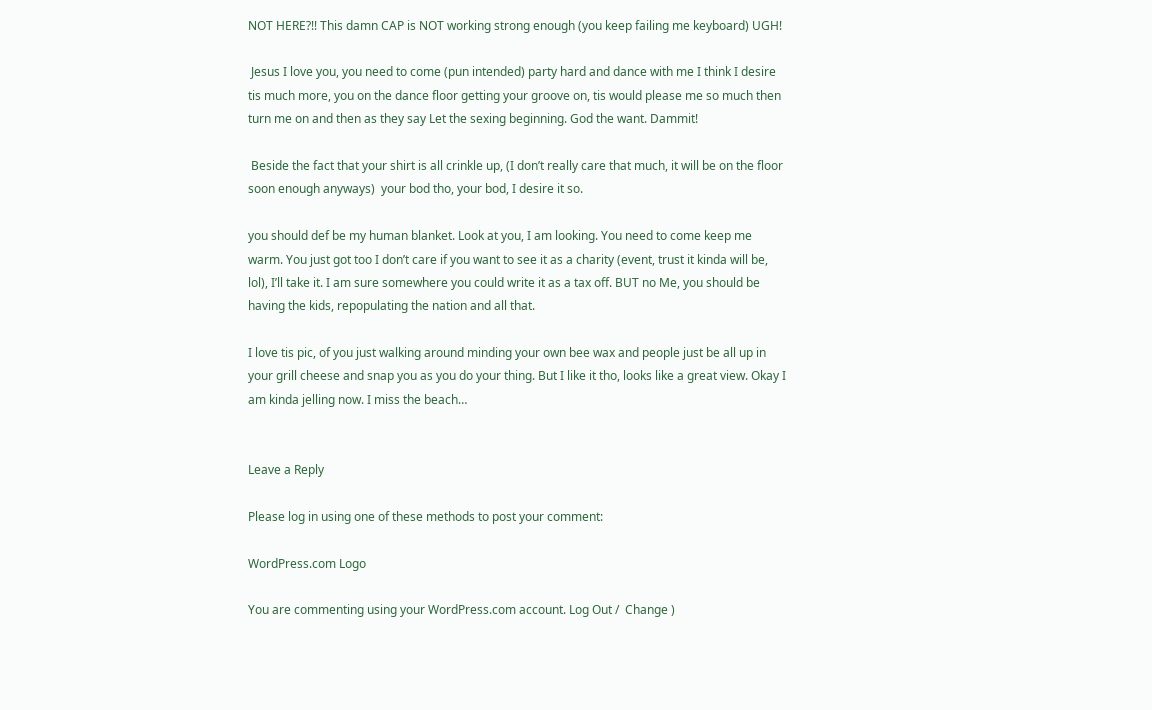NOT HERE?!! This damn CAP is NOT working strong enough (you keep failing me keyboard) UGH!

 Jesus I love you, you need to come (pun intended) party hard and dance with me I think I desire tis much more, you on the dance floor getting your groove on, tis would please me so much then turn me on and then as they say Let the sexing beginning. God the want. Dammit!

 Beside the fact that your shirt is all crinkle up, (I don’t really care that much, it will be on the floor soon enough anyways)  your bod tho, your bod, I desire it so.

you should def be my human blanket. Look at you, I am looking. You need to come keep me warm. You just got too I don’t care if you want to see it as a charity (event, trust it kinda will be, lol), I’ll take it. I am sure somewhere you could write it as a tax off. BUT no Me, you should be having the kids, repopulating the nation and all that.

I love tis pic, of you just walking around minding your own bee wax and people just be all up in your grill cheese and snap you as you do your thing. But I like it tho, looks like a great view. Okay I am kinda jelling now. I miss the beach…


Leave a Reply

Please log in using one of these methods to post your comment:

WordPress.com Logo

You are commenting using your WordPress.com account. Log Out /  Change )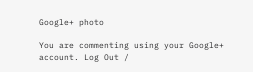Google+ photo

You are commenting using your Google+ account. Log Out /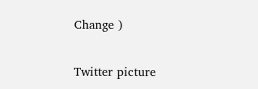Change )

Twitter picture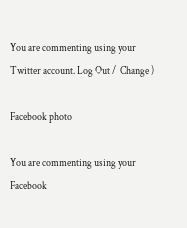You are commenting using your Twitter account. Log Out /  Change )

Facebook photo

You are commenting using your Facebook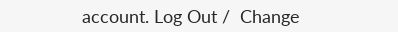account. Log Out /  Change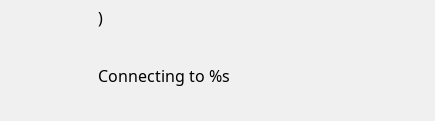)


Connecting to %s